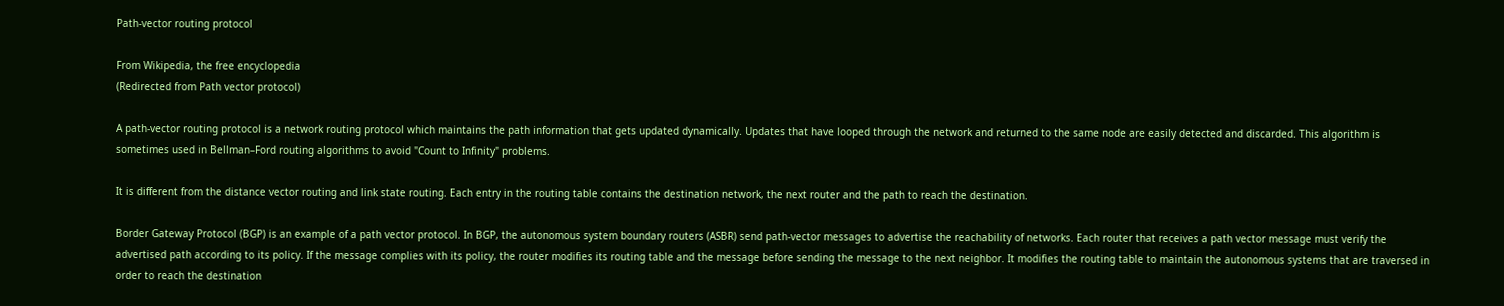Path-vector routing protocol

From Wikipedia, the free encyclopedia
(Redirected from Path vector protocol)

A path-vector routing protocol is a network routing protocol which maintains the path information that gets updated dynamically. Updates that have looped through the network and returned to the same node are easily detected and discarded. This algorithm is sometimes used in Bellman–Ford routing algorithms to avoid "Count to Infinity" problems.

It is different from the distance vector routing and link state routing. Each entry in the routing table contains the destination network, the next router and the path to reach the destination.

Border Gateway Protocol (BGP) is an example of a path vector protocol. In BGP, the autonomous system boundary routers (ASBR) send path-vector messages to advertise the reachability of networks. Each router that receives a path vector message must verify the advertised path according to its policy. If the message complies with its policy, the router modifies its routing table and the message before sending the message to the next neighbor. It modifies the routing table to maintain the autonomous systems that are traversed in order to reach the destination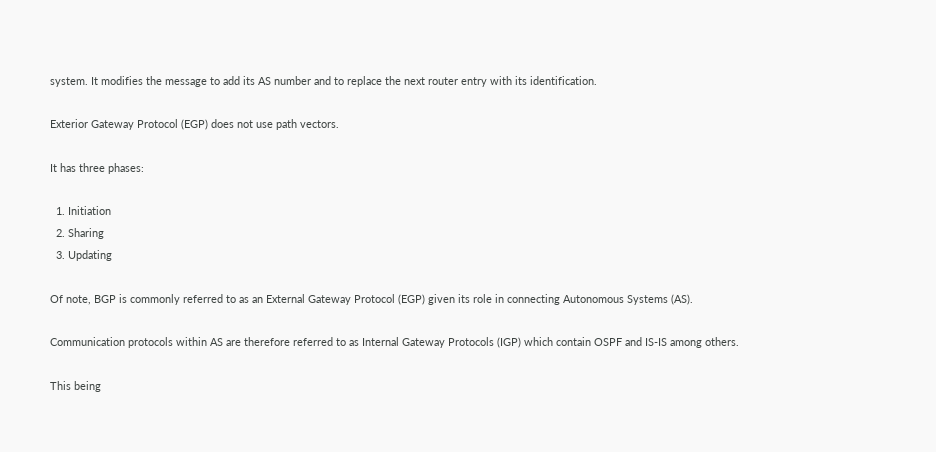system. It modifies the message to add its AS number and to replace the next router entry with its identification.

Exterior Gateway Protocol (EGP) does not use path vectors.

It has three phases:

  1. Initiation
  2. Sharing
  3. Updating

Of note, BGP is commonly referred to as an External Gateway Protocol (EGP) given its role in connecting Autonomous Systems (AS).

Communication protocols within AS are therefore referred to as Internal Gateway Protocols (IGP) which contain OSPF and IS-IS among others.

This being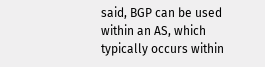said, BGP can be used within an AS, which typically occurs within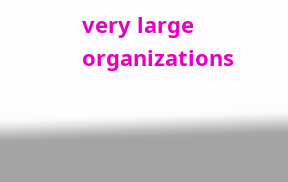very large organizations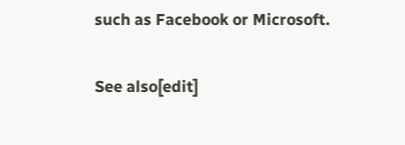such as Facebook or Microsoft.

See also[edit]